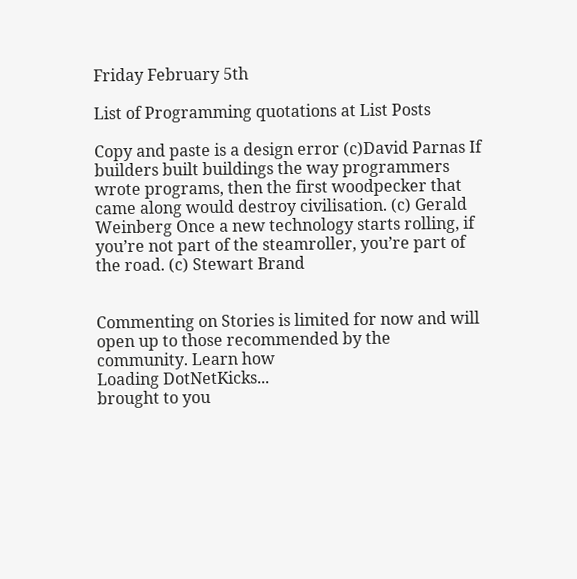Friday February 5th

List of Programming quotations at List Posts

Copy and paste is a design error (c)David Parnas If builders built buildings the way programmers wrote programs, then the first woodpecker that came along would destroy civilisation. (c) Gerald Weinberg Once a new technology starts rolling, if you’re not part of the steamroller, you’re part of the road. (c) Stewart Brand


Commenting on Stories is limited for now and will open up to those recommended by the community. Learn how
Loading DotNetKicks...
brought to you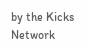by the Kicks Network